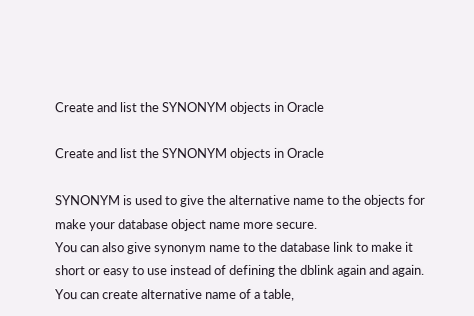Create and list the SYNONYM objects in Oracle

Create and list the SYNONYM objects in Oracle

SYNONYM is used to give the alternative name to the objects for make your database object name more secure.
You can also give synonym name to the database link to make it short or easy to use instead of defining the dblink again and again.
You can create alternative name of a table,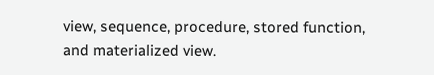view, sequence, procedure, stored function, and materialized view.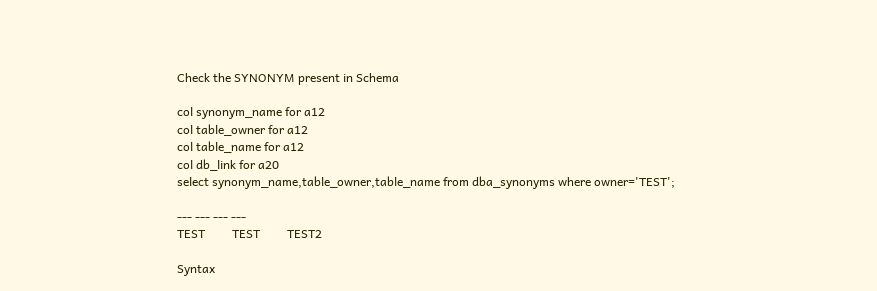Check the SYNONYM present in Schema

col synonym_name for a12
col table_owner for a12
col table_name for a12
col db_link for a20
select synonym_name,table_owner,table_name from dba_synonyms where owner='TEST';

--- --- --- ---
TEST         TEST         TEST2

Syntax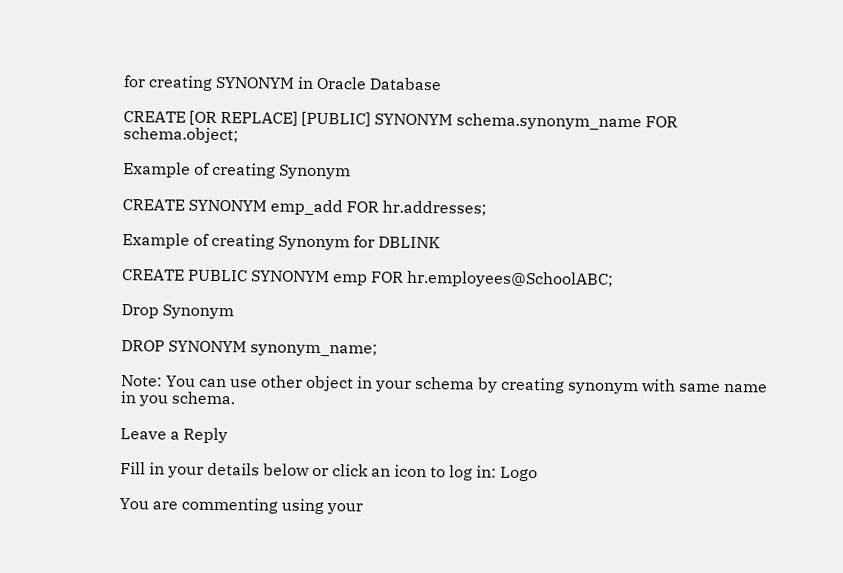for creating SYNONYM in Oracle Database

CREATE [OR REPLACE] [PUBLIC] SYNONYM schema.synonym_name FOR schema.object;

Example of creating Synonym

CREATE SYNONYM emp_add FOR hr.addresses;

Example of creating Synonym for DBLINK

CREATE PUBLIC SYNONYM emp FOR hr.employees@SchoolABC;

Drop Synonym

DROP SYNONYM synonym_name;

Note: You can use other object in your schema by creating synonym with same name in you schema.

Leave a Reply

Fill in your details below or click an icon to log in: Logo

You are commenting using your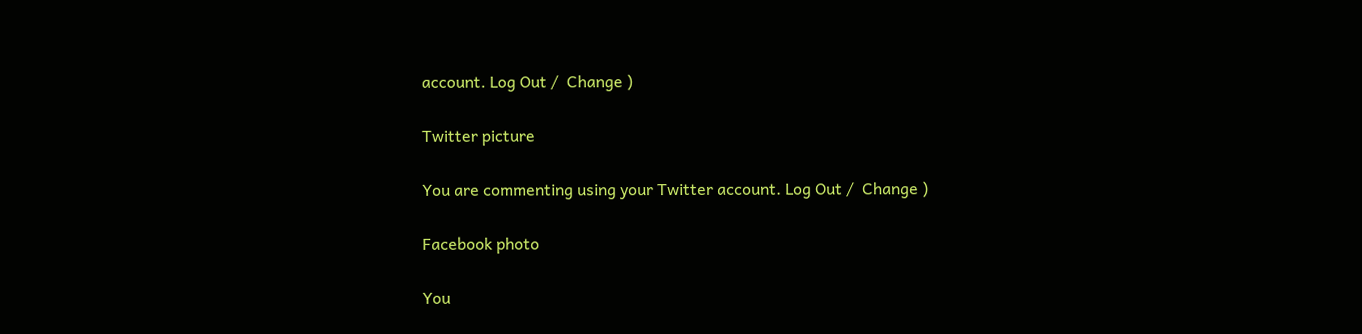account. Log Out /  Change )

Twitter picture

You are commenting using your Twitter account. Log Out /  Change )

Facebook photo

You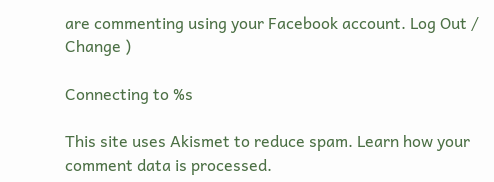are commenting using your Facebook account. Log Out /  Change )

Connecting to %s

This site uses Akismet to reduce spam. Learn how your comment data is processed.